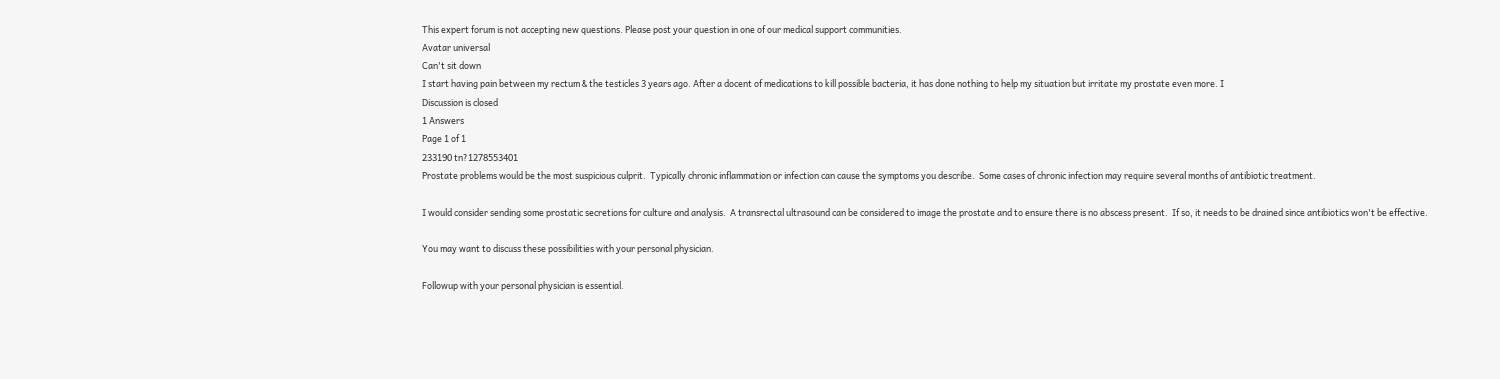This expert forum is not accepting new questions. Please post your question in one of our medical support communities.
Avatar universal
Can't sit down
I start having pain between my rectum & the testicles 3 years ago. After a docent of medications to kill possible bacteria, it has done nothing to help my situation but irritate my prostate even more. I
Discussion is closed
1 Answers
Page 1 of 1
233190 tn?1278553401
Prostate problems would be the most suspicious culprit.  Typically chronic inflammation or infection can cause the symptoms you describe.  Some cases of chronic infection may require several months of antibiotic treatment.

I would consider sending some prostatic secretions for culture and analysis.  A transrectal ultrasound can be considered to image the prostate and to ensure there is no abscess present.  If so, it needs to be drained since antibiotics won't be effective.

You may want to discuss these possibilities with your personal physician.

Followup with your personal physician is essential.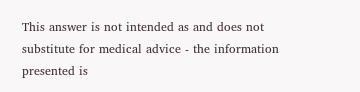This answer is not intended as and does not substitute for medical advice - the information presented is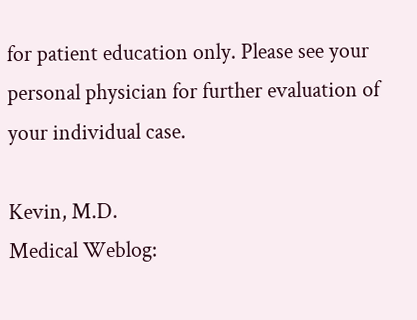for patient education only. Please see your personal physician for further evaluation of your individual case.

Kevin, M.D.
Medical Weblog: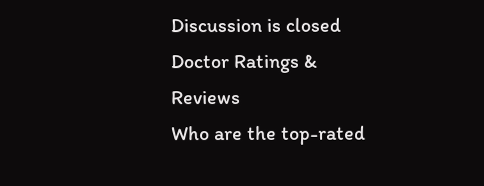Discussion is closed
Doctor Ratings & Reviews
Who are the top-rated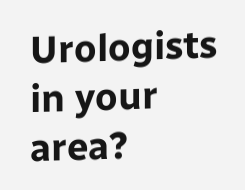Urologists in your area?